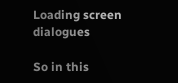Loading screen dialogues

So in this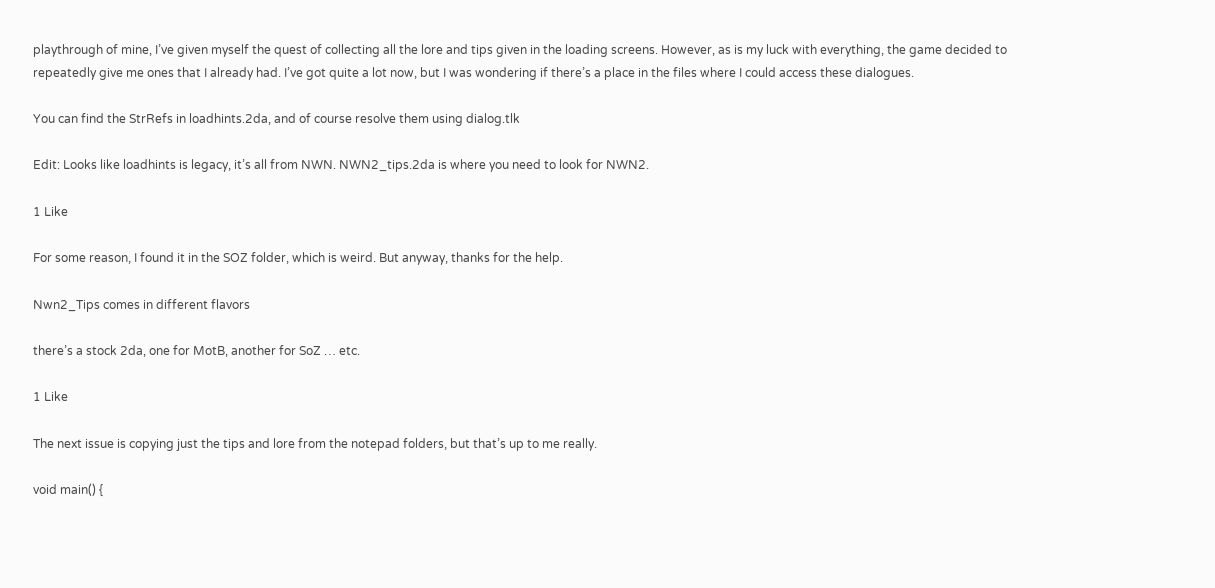playthrough of mine, I’ve given myself the quest of collecting all the lore and tips given in the loading screens. However, as is my luck with everything, the game decided to repeatedly give me ones that I already had. I’ve got quite a lot now, but I was wondering if there’s a place in the files where I could access these dialogues.

You can find the StrRefs in loadhints.2da, and of course resolve them using dialog.tlk

Edit: Looks like loadhints is legacy, it’s all from NWN. NWN2_tips.2da is where you need to look for NWN2.

1 Like

For some reason, I found it in the SOZ folder, which is weird. But anyway, thanks for the help.

Nwn2_Tips comes in different flavors

there’s a stock 2da, one for MotB, another for SoZ … etc.

1 Like

The next issue is copying just the tips and lore from the notepad folders, but that’s up to me really.

void main() {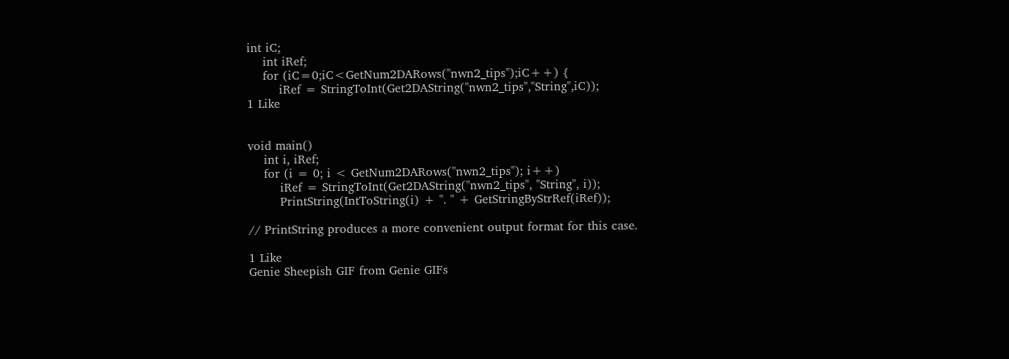int iC;
    int iRef;
    for (iC=0;iC<GetNum2DARows("nwn2_tips");iC++) {
        iRef = StringToInt(Get2DAString("nwn2_tips","String",iC));
1 Like


void main()
    int i, iRef;
    for (i = 0; i < GetNum2DARows("nwn2_tips"); i++)
        iRef = StringToInt(Get2DAString("nwn2_tips", "String", i));
        PrintString(IntToString(i) + ". " + GetStringByStrRef(iRef));

// PrintString produces a more convenient output format for this case.

1 Like
Genie Sheepish GIF from Genie GIFs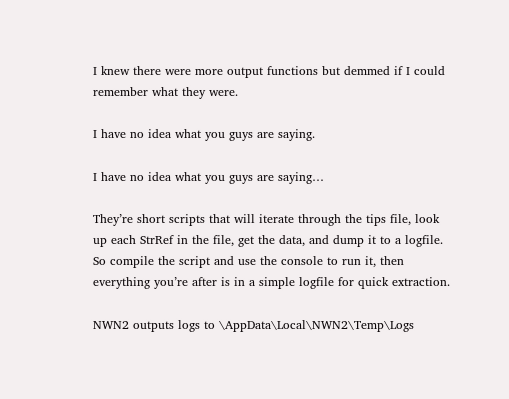I knew there were more output functions but demmed if I could remember what they were.

I have no idea what you guys are saying.

I have no idea what you guys are saying…

They’re short scripts that will iterate through the tips file, look up each StrRef in the file, get the data, and dump it to a logfile. So compile the script and use the console to run it, then everything you’re after is in a simple logfile for quick extraction.

NWN2 outputs logs to \AppData\Local\NWN2\Temp\Logs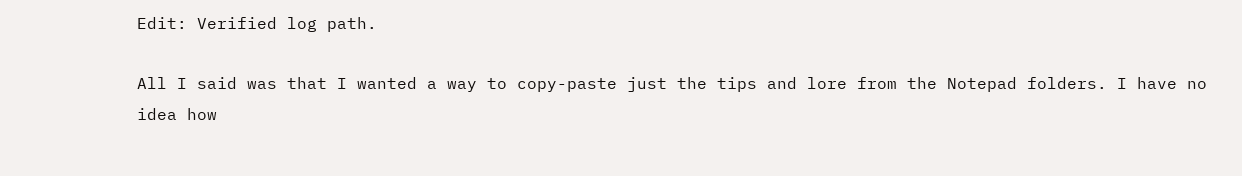Edit: Verified log path.

All I said was that I wanted a way to copy-paste just the tips and lore from the Notepad folders. I have no idea how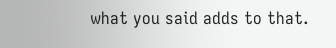what you said adds to that.